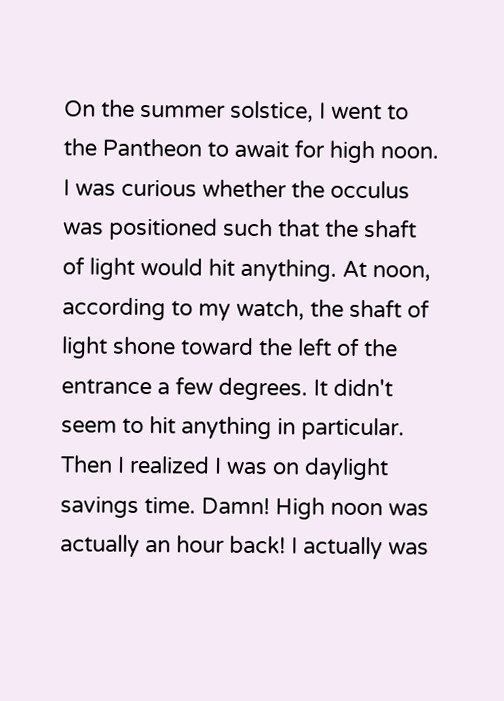On the summer solstice, I went to the Pantheon to await for high noon. I was curious whether the occulus was positioned such that the shaft of light would hit anything. At noon, according to my watch, the shaft of light shone toward the left of the entrance a few degrees. It didn't seem to hit anything in particular. Then I realized I was on daylight savings time. Damn! High noon was actually an hour back! I actually was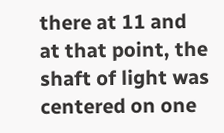there at 11 and at that point, the shaft of light was centered on one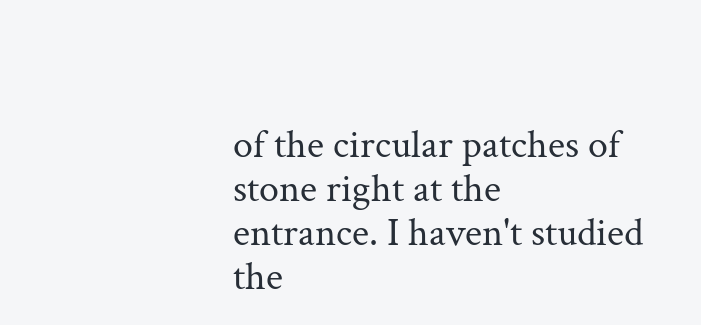of the circular patches of stone right at the entrance. I haven't studied the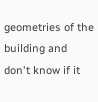geometries of the building and don't know if it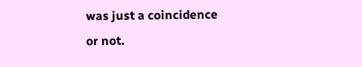was just a coincidence or not.